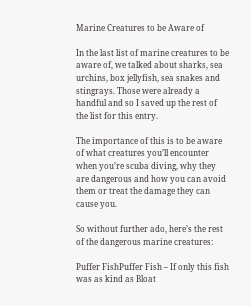Marine Creatures to be Aware of

In the last list of marine creatures to be aware of, we talked about sharks, sea urchins, box jellyfish, sea snakes and stingrays. Those were already a handful and so I saved up the rest of the list for this entry.

The importance of this is to be aware of what creatures you’ll encounter when you’re scuba diving, why they are dangerous and how you can avoid them or treat the damage they can cause you.

So without further ado, here’s the rest of the dangerous marine creatures:

Puffer FishPuffer Fish – If only this fish was as kind as Bloat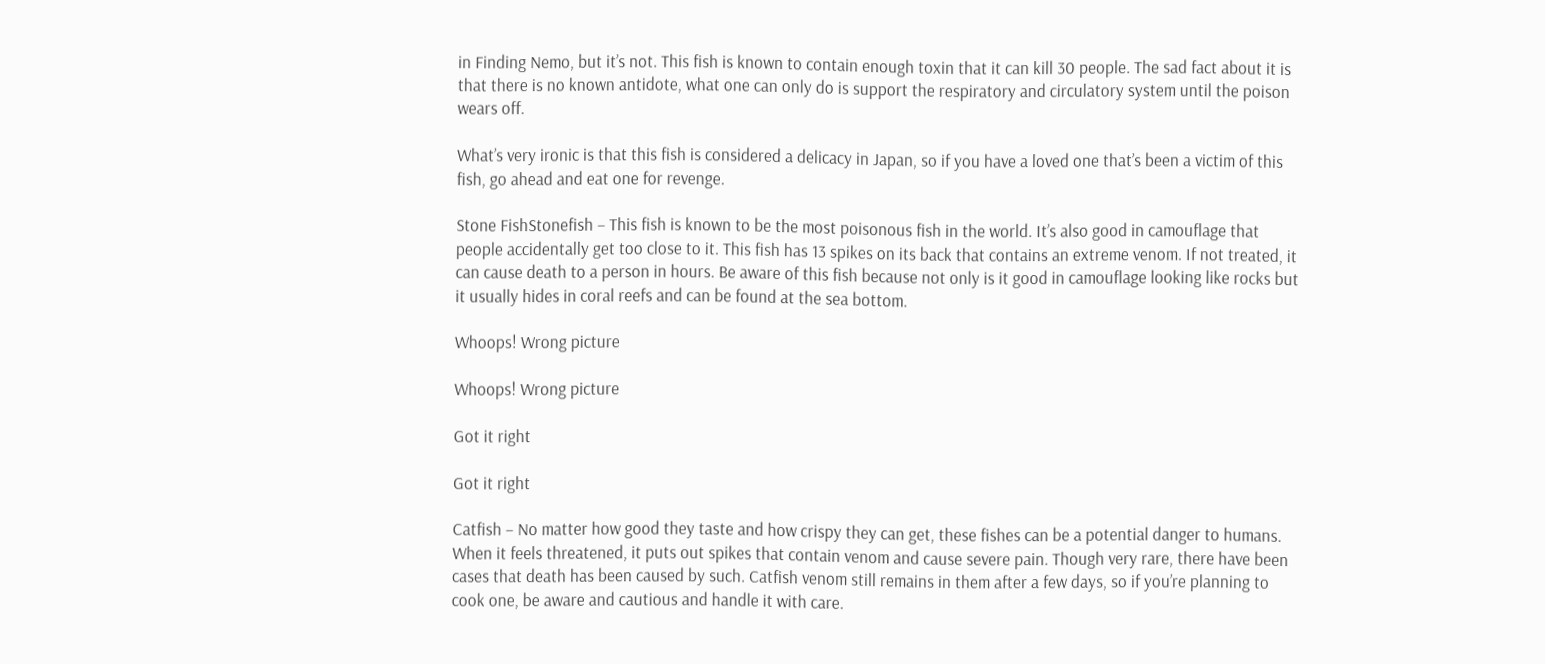in Finding Nemo, but it’s not. This fish is known to contain enough toxin that it can kill 30 people. The sad fact about it is that there is no known antidote, what one can only do is support the respiratory and circulatory system until the poison wears off.

What’s very ironic is that this fish is considered a delicacy in Japan, so if you have a loved one that’s been a victim of this fish, go ahead and eat one for revenge.

Stone FishStonefish – This fish is known to be the most poisonous fish in the world. It’s also good in camouflage that people accidentally get too close to it. This fish has 13 spikes on its back that contains an extreme venom. If not treated, it can cause death to a person in hours. Be aware of this fish because not only is it good in camouflage looking like rocks but it usually hides in coral reefs and can be found at the sea bottom.

Whoops! Wrong picture

Whoops! Wrong picture

Got it right

Got it right

Catfish – No matter how good they taste and how crispy they can get, these fishes can be a potential danger to humans. When it feels threatened, it puts out spikes that contain venom and cause severe pain. Though very rare, there have been cases that death has been caused by such. Catfish venom still remains in them after a few days, so if you’re planning to cook one, be aware and cautious and handle it with care.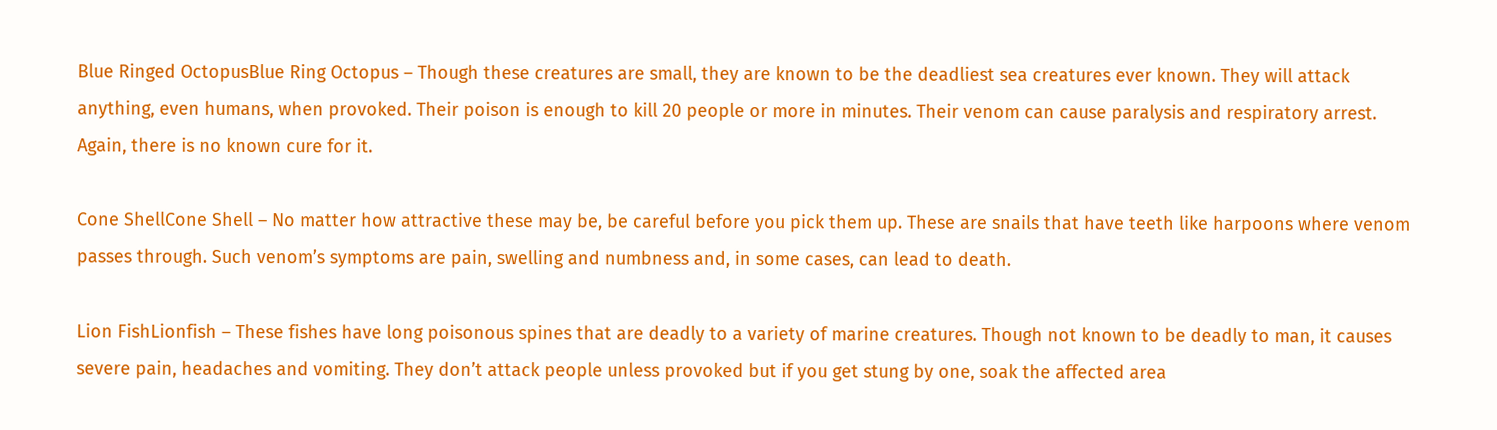Blue Ringed OctopusBlue Ring Octopus – Though these creatures are small, they are known to be the deadliest sea creatures ever known. They will attack anything, even humans, when provoked. Their poison is enough to kill 20 people or more in minutes. Their venom can cause paralysis and respiratory arrest. Again, there is no known cure for it.

Cone ShellCone Shell – No matter how attractive these may be, be careful before you pick them up. These are snails that have teeth like harpoons where venom passes through. Such venom’s symptoms are pain, swelling and numbness and, in some cases, can lead to death.

Lion FishLionfish – These fishes have long poisonous spines that are deadly to a variety of marine creatures. Though not known to be deadly to man, it causes severe pain, headaches and vomiting. They don’t attack people unless provoked but if you get stung by one, soak the affected area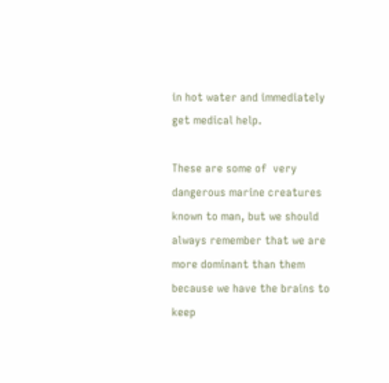in hot water and immediately get medical help.

These are some of  very dangerous marine creatures known to man, but we should always remember that we are more dominant than them because we have the brains to keep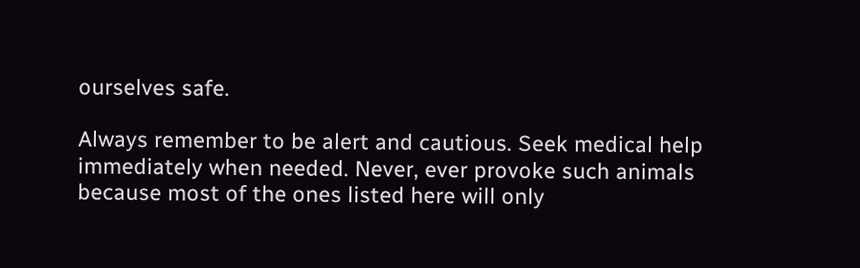ourselves safe.

Always remember to be alert and cautious. Seek medical help immediately when needed. Never, ever provoke such animals because most of the ones listed here will only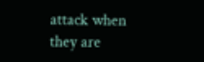attack when they are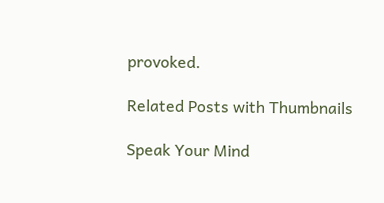provoked.

Related Posts with Thumbnails

Speak Your Mind